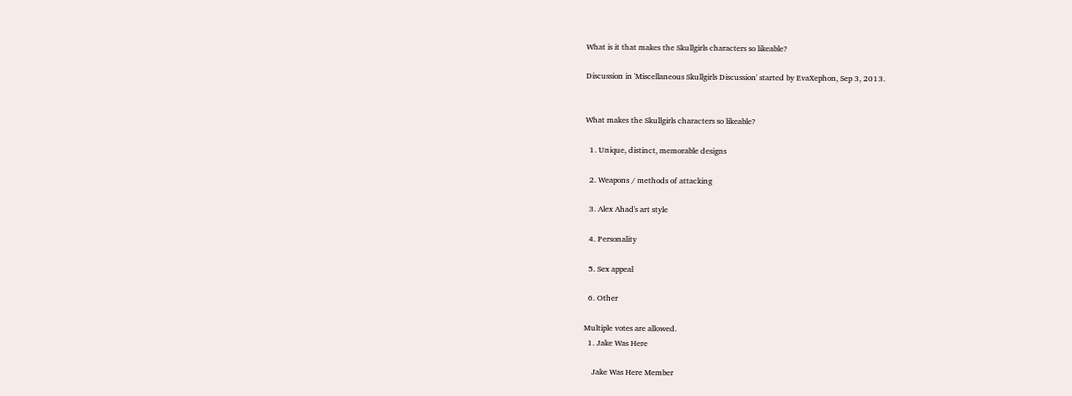What is it that makes the Skullgirls characters so likeable?

Discussion in 'Miscellaneous Skullgirls Discussion' started by EvaXephon, Sep 3, 2013.


What makes the Skullgirls characters so likeable?

  1. Unique, distinct, memorable designs

  2. Weapons / methods of attacking

  3. Alex Ahad's art style

  4. Personality

  5. Sex appeal

  6. Other

Multiple votes are allowed.
  1. Jake Was Here

    Jake Was Here Member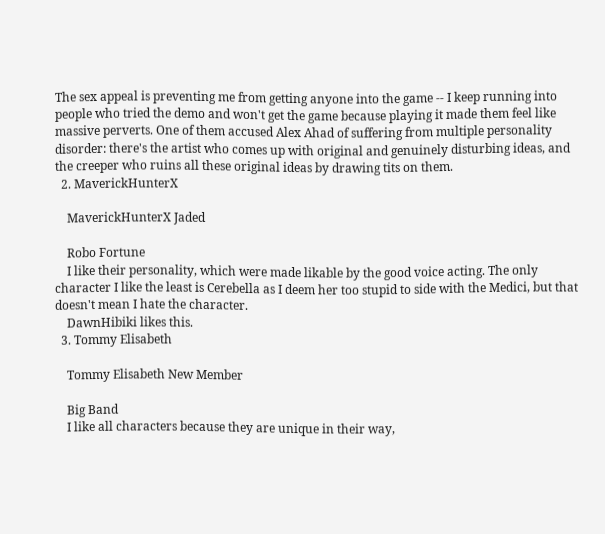The sex appeal is preventing me from getting anyone into the game -- I keep running into people who tried the demo and won't get the game because playing it made them feel like massive perverts. One of them accused Alex Ahad of suffering from multiple personality disorder: there's the artist who comes up with original and genuinely disturbing ideas, and the creeper who ruins all these original ideas by drawing tits on them.
  2. MaverickHunterX

    MaverickHunterX Jaded

    Robo Fortune
    I like their personality, which were made likable by the good voice acting. The only character I like the least is Cerebella as I deem her too stupid to side with the Medici, but that doesn't mean I hate the character.
    DawnHibiki likes this.
  3. Tommy Elisabeth

    Tommy Elisabeth New Member

    Big Band
    I like all characters because they are unique in their way,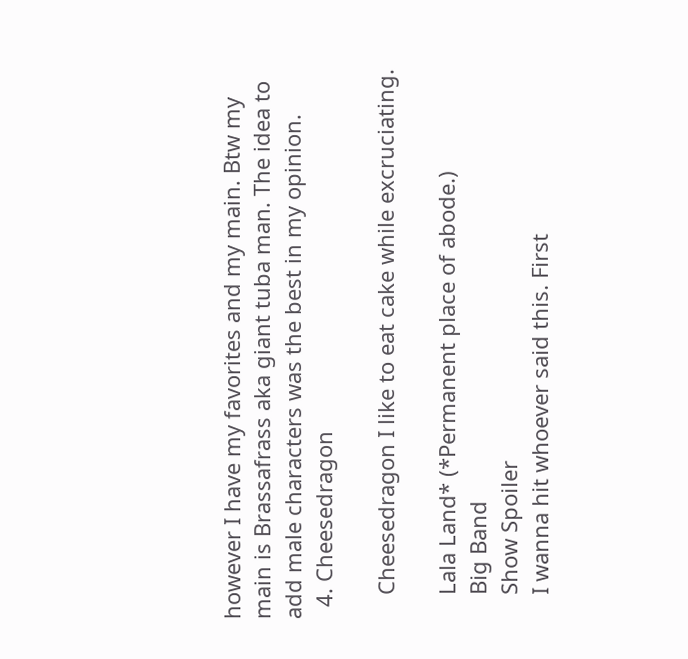however I have my favorites and my main. Btw my main is Brassafrass aka giant tuba man. The idea to add male characters was the best in my opinion.
  4. Cheesedragon

    Cheesedragon I like to eat cake while excruciating.

    Lala Land* (*Permanent place of abode.)
    Big Band
    Show Spoiler
    I wanna hit whoever said this. First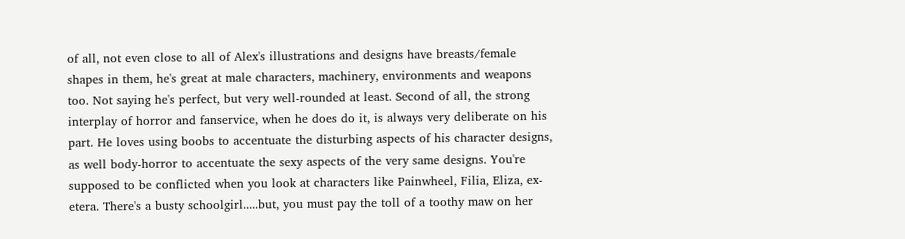of all, not even close to all of Alex's illustrations and designs have breasts/female shapes in them, he's great at male characters, machinery, environments and weapons too. Not saying he's perfect, but very well-rounded at least. Second of all, the strong interplay of horror and fanservice, when he does do it, is always very deliberate on his part. He loves using boobs to accentuate the disturbing aspects of his character designs, as well body-horror to accentuate the sexy aspects of the very same designs. You're supposed to be conflicted when you look at characters like Painwheel, Filia, Eliza, ex-etera. There's a busty schoolgirl.....but, you must pay the toll of a toothy maw on her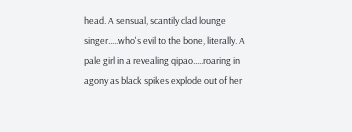head. A sensual, scantily clad lounge singer.....who's evil to the bone, literally. A pale girl in a revealing qipao.....roaring in agony as black spikes explode out of her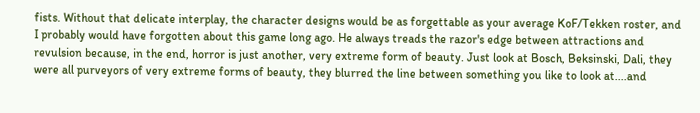fists. Without that delicate interplay, the character designs would be as forgettable as your average KoF/Tekken roster, and I probably would have forgotten about this game long ago. He always treads the razor's edge between attractions and revulsion because, in the end, horror is just another, very extreme form of beauty. Just look at Bosch, Beksinski, Dali, they were all purveyors of very extreme forms of beauty, they blurred the line between something you like to look at....and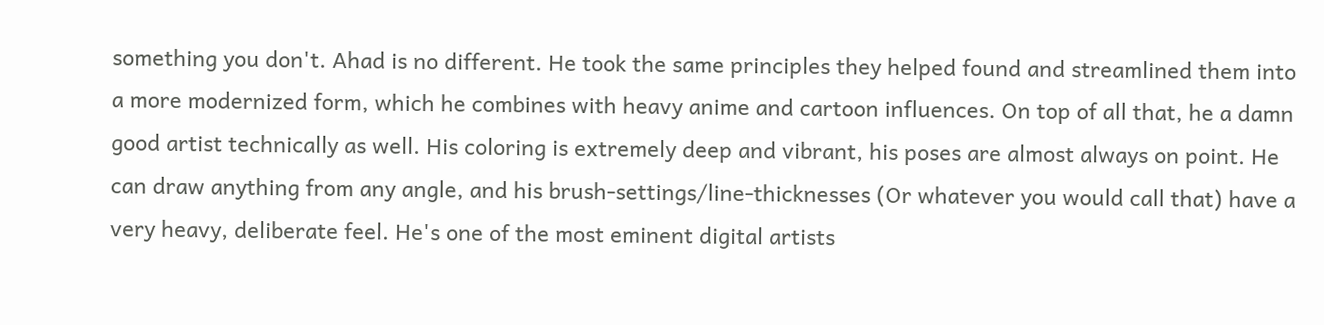something you don't. Ahad is no different. He took the same principles they helped found and streamlined them into a more modernized form, which he combines with heavy anime and cartoon influences. On top of all that, he a damn good artist technically as well. His coloring is extremely deep and vibrant, his poses are almost always on point. He can draw anything from any angle, and his brush-settings/line-thicknesses (Or whatever you would call that) have a very heavy, deliberate feel. He's one of the most eminent digital artists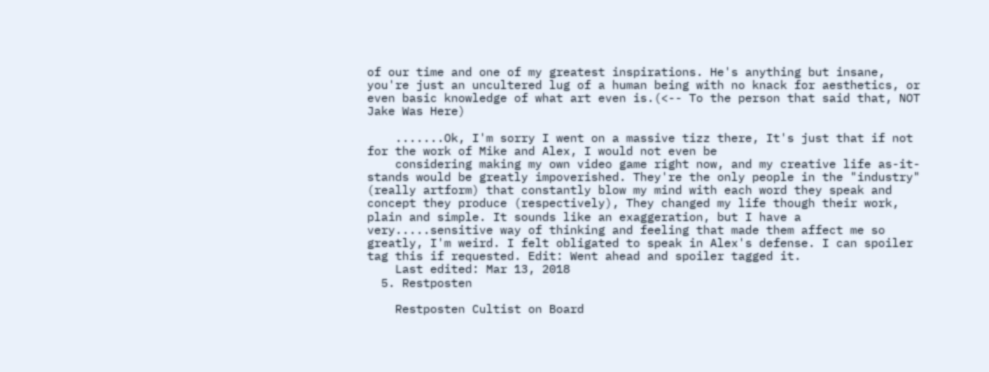of our time and one of my greatest inspirations. He's anything but insane, you're just an uncultered lug of a human being with no knack for aesthetics, or even basic knowledge of what art even is.(<-- To the person that said that, NOT Jake Was Here)

    .......Ok, I'm sorry I went on a massive tizz there, It's just that if not for the work of Mike and Alex, I would not even be
    considering making my own video game right now, and my creative life as-it-stands would be greatly impoverished. They're the only people in the "industry" (really artform) that constantly blow my mind with each word they speak and concept they produce (respectively), They changed my life though their work, plain and simple. It sounds like an exaggeration, but I have a very.....sensitive way of thinking and feeling that made them affect me so greatly, I'm weird. I felt obligated to speak in Alex's defense. I can spoiler tag this if requested. Edit: Went ahead and spoiler tagged it.
    Last edited: Mar 13, 2018
  5. Restposten

    Restposten Cultist on Board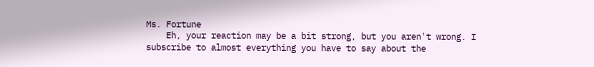Ms. Fortune
    Eh, your reaction may be a bit strong, but you aren't wrong. I subscribe to almost everything you have to say about the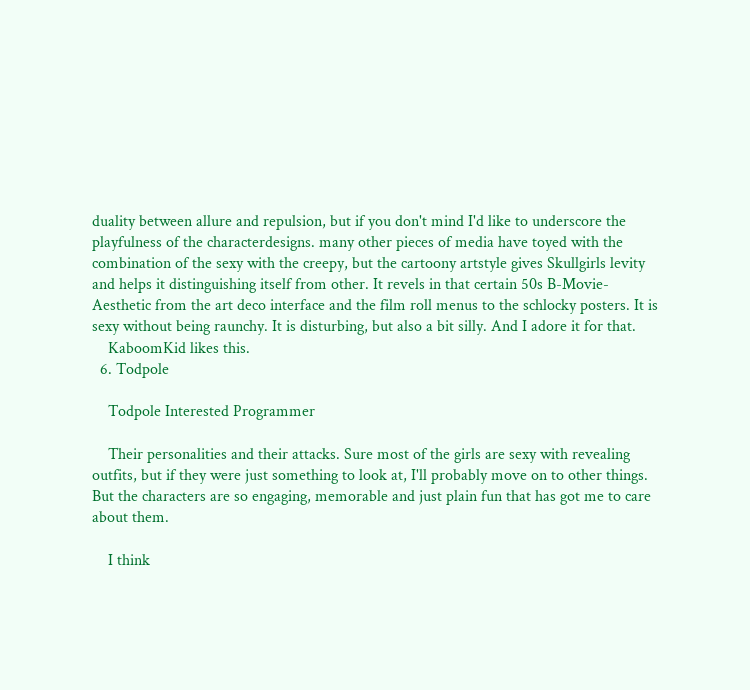duality between allure and repulsion, but if you don't mind I'd like to underscore the playfulness of the characterdesigns. many other pieces of media have toyed with the combination of the sexy with the creepy, but the cartoony artstyle gives Skullgirls levity and helps it distinguishing itself from other. It revels in that certain 50s B-Movie-Aesthetic from the art deco interface and the film roll menus to the schlocky posters. It is sexy without being raunchy. It is disturbing, but also a bit silly. And I adore it for that.
    KaboomKid likes this.
  6. Todpole

    Todpole Interested Programmer

    Their personalities and their attacks. Sure most of the girls are sexy with revealing outfits, but if they were just something to look at, I'll probably move on to other things. But the characters are so engaging, memorable and just plain fun that has got me to care about them.

    I think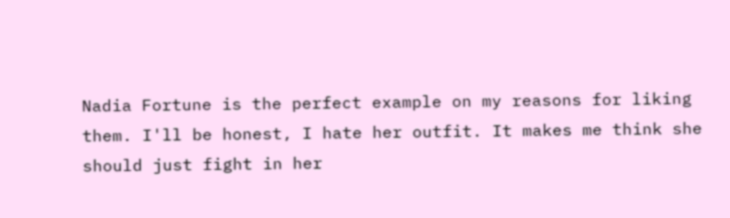Nadia Fortune is the perfect example on my reasons for liking them. I'll be honest, I hate her outfit. It makes me think she should just fight in her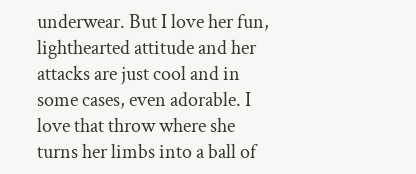underwear. But I love her fun, lighthearted attitude and her attacks are just cool and in some cases, even adorable. I love that throw where she turns her limbs into a ball of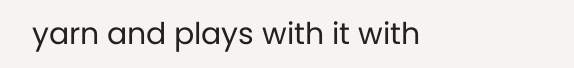yarn and plays with it with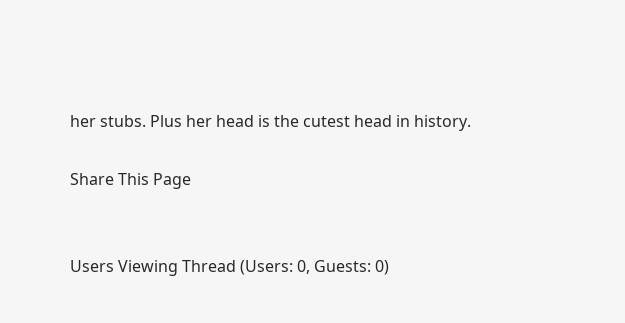her stubs. Plus her head is the cutest head in history.

Share This Page


Users Viewing Thread (Users: 0, Guests: 0)